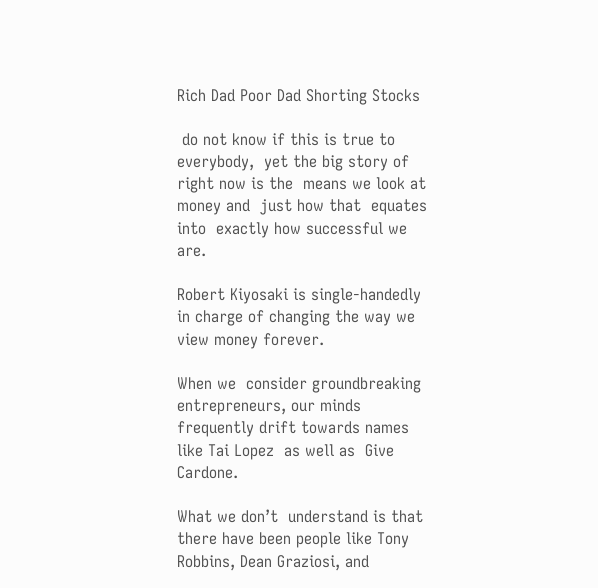Rich Dad Poor Dad Shorting Stocks

 do not know if this is true to  everybody,  yet the big story of right now is the  means we look at money and  just how that  equates into  exactly how successful we are.

Robert Kiyosaki is single-handedly  in charge of changing the way we view money forever.

When we  consider groundbreaking entrepreneurs, our minds  frequently drift towards names like Tai Lopez  as well as  Give Cardone.

What we don’t  understand is that there have been people like Tony Robbins, Dean Graziosi, and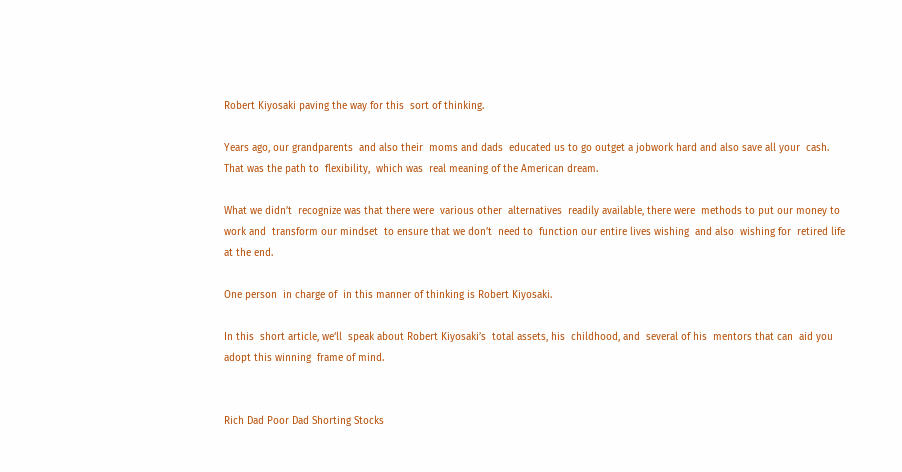Robert Kiyosaki paving the way for this  sort of thinking.

Years ago, our grandparents  and also their  moms and dads  educated us to go outget a jobwork hard and also save all your  cash. That was the path to  flexibility,  which was  real meaning of the American dream.

What we didn’t  recognize was that there were  various other  alternatives  readily available, there were  methods to put our money to work and  transform our mindset  to ensure that we don’t  need to  function our entire lives wishing  and also  wishing for  retired life at the end.

One person  in charge of  in this manner of thinking is Robert Kiyosaki.

In this  short article, we‘ll  speak about Robert Kiyosaki’s  total assets, his  childhood, and  several of his  mentors that can  aid you adopt this winning  frame of mind.


Rich Dad Poor Dad Shorting Stocks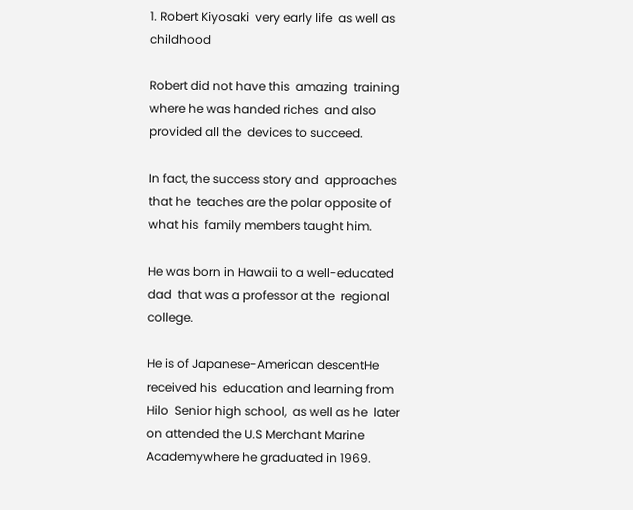1. Robert Kiyosaki  very early life  as well as childhood

Robert did not have this  amazing  training where he was handed riches  and also  provided all the  devices to succeed.

In fact, the success story and  approaches that he  teaches are the polar opposite of what his  family members taught him.

He was born in Hawaii to a well-educated  dad  that was a professor at the  regional college.

He is of Japanese-American descentHe received his  education and learning from Hilo  Senior high school,  as well as he  later on attended the U.S Merchant Marine Academywhere he graduated in 1969.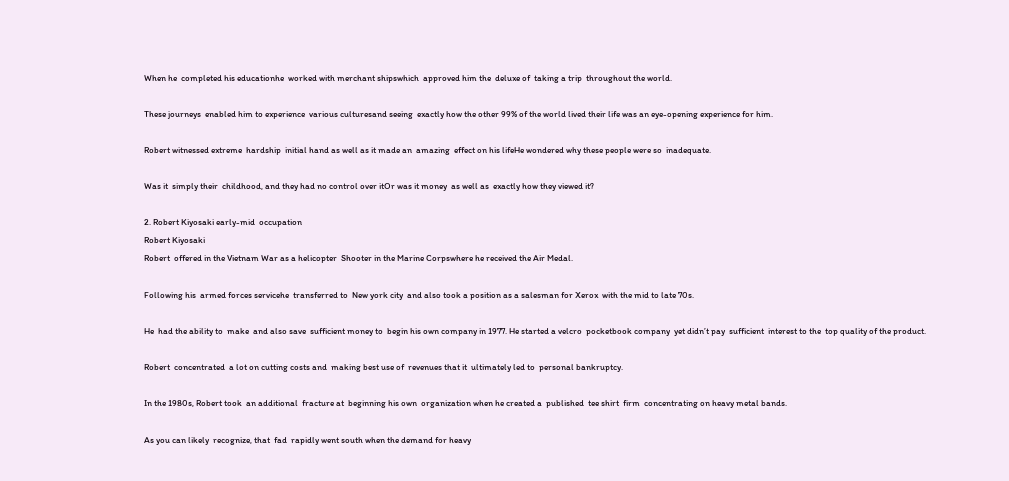When he  completed his educationhe  worked with merchant shipswhich  approved him the  deluxe of  taking a trip  throughout the world.

These journeys  enabled him to experience  various culturesand seeing  exactly how the other 99% of the world lived their life was an eye-opening experience for him.

Robert witnessed extreme  hardship  initial hand as well as it made an  amazing  effect on his lifeHe wondered why these people were so  inadequate.

Was it  simply their  childhood, and they had no control over itOr was it money  as well as  exactly how they viewed it?

2. Robert Kiyosaki early-mid  occupation
Robert Kiyosaki
Robert  offered in the Vietnam War as a helicopter  Shooter in the Marine Corpswhere he received the Air Medal.

Following his  armed forces servicehe  transferred to  New york city  and also took a position as a salesman for Xerox  with the mid to late 70s.

He  had the ability to  make  and also save  sufficient money to  begin his own company in 1977. He started a velcro  pocketbook company  yet didn’t pay  sufficient  interest to the  top quality of the product.

Robert  concentrated  a lot on cutting costs and  making best use of  revenues that it  ultimately led to  personal bankruptcy.

In the 1980s, Robert took  an additional  fracture at  beginning his own  organization when he created a  published  tee shirt  firm  concentrating on heavy metal bands.

As you can likely  recognize, that  fad  rapidly went south when the demand for heavy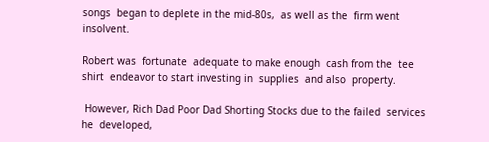songs  began to deplete in the mid-80s,  as well as the  firm went insolvent.

Robert was  fortunate  adequate to make enough  cash from the  tee shirt  endeavor to start investing in  supplies  and also  property.

 However, Rich Dad Poor Dad Shorting Stocks due to the failed  services he  developed,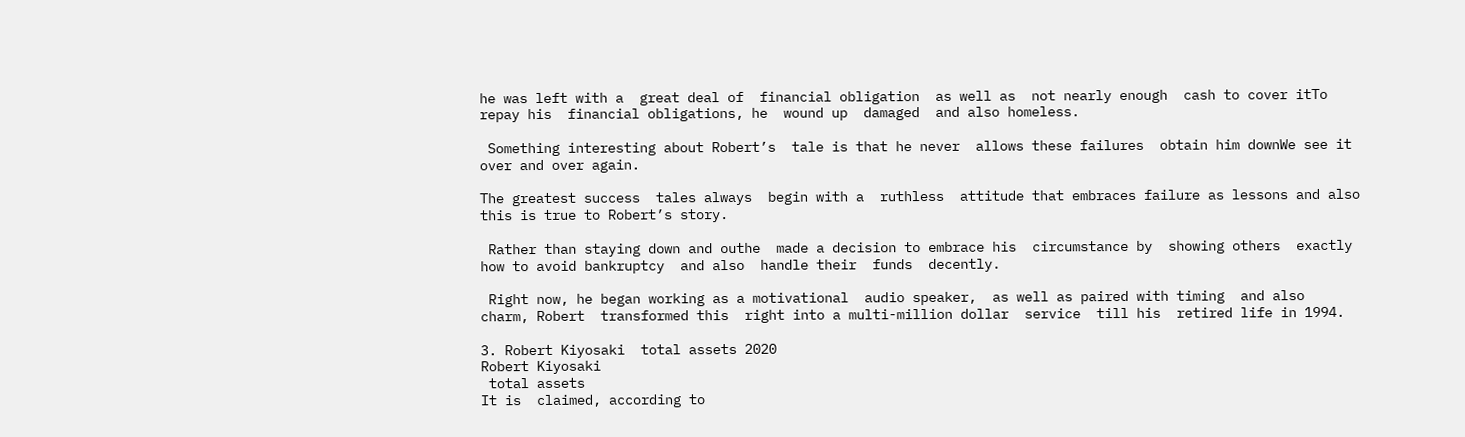he was left with a  great deal of  financial obligation  as well as  not nearly enough  cash to cover itTo repay his  financial obligations, he  wound up  damaged  and also homeless.

 Something interesting about Robert’s  tale is that he never  allows these failures  obtain him downWe see it  over and over again.

The greatest success  tales always  begin with a  ruthless  attitude that embraces failure as lessons and also this is true to Robert’s story.

 Rather than staying down and outhe  made a decision to embrace his  circumstance by  showing others  exactly how to avoid bankruptcy  and also  handle their  funds  decently.

 Right now, he began working as a motivational  audio speaker,  as well as paired with timing  and also  charm, Robert  transformed this  right into a multi-million dollar  service  till his  retired life in 1994.

3. Robert Kiyosaki  total assets 2020
Robert Kiyosaki
 total assets
It is  claimed, according to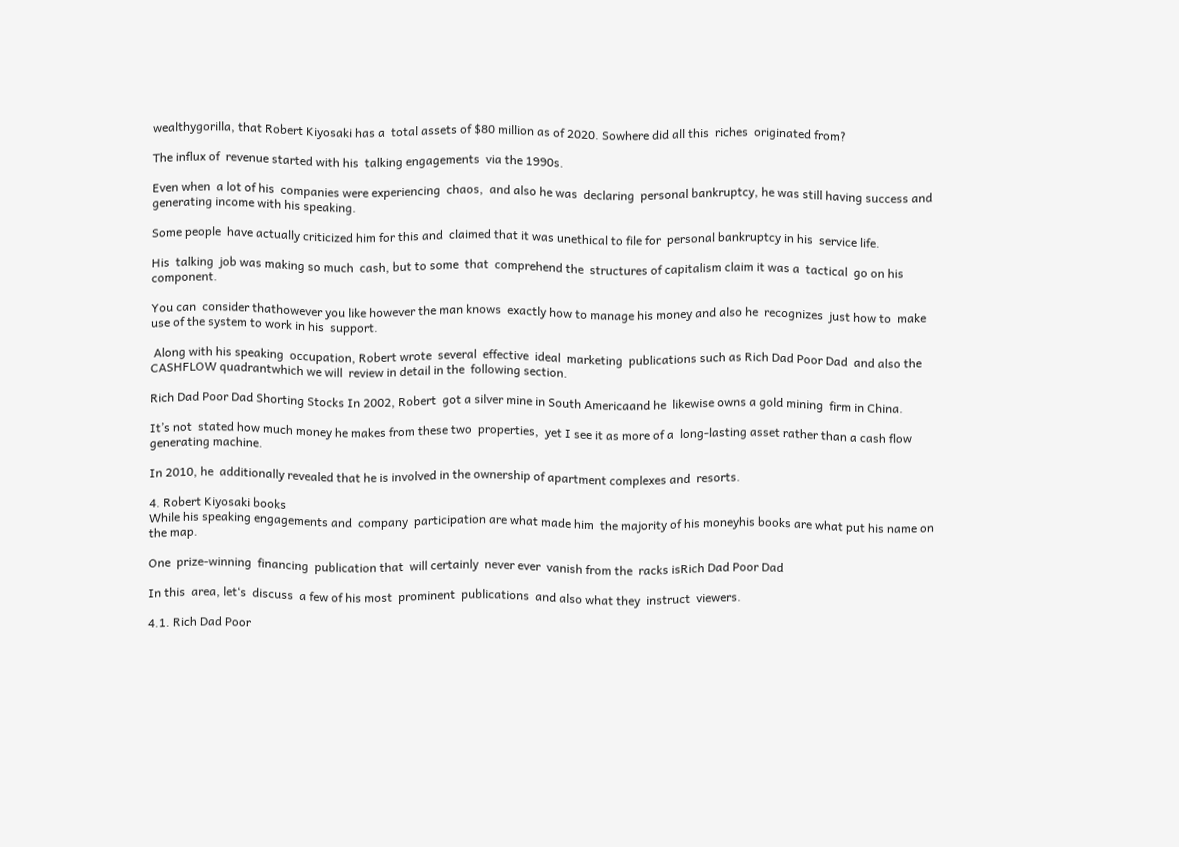wealthygorilla, that Robert Kiyosaki has a  total assets of $80 million as of 2020. Sowhere did all this  riches  originated from?

The influx of  revenue started with his  talking engagements  via the 1990s.

Even when  a lot of his  companies were experiencing  chaos,  and also he was  declaring  personal bankruptcy, he was still having success and  generating income with his speaking.

Some people  have actually criticized him for this and  claimed that it was unethical to file for  personal bankruptcy in his  service life.

His  talking  job was making so much  cash, but to some  that  comprehend the  structures of capitalism claim it was a  tactical  go on his  component.

You can  consider thathowever you like however the man knows  exactly how to manage his money and also he  recognizes  just how to  make use of the system to work in his  support.

 Along with his speaking  occupation, Robert wrote  several  effective  ideal  marketing  publications such as Rich Dad Poor Dad  and also the CASHFLOW quadrantwhich we will  review in detail in the  following section.

Rich Dad Poor Dad Shorting Stocks In 2002, Robert  got a silver mine in South Americaand he  likewise owns a gold mining  firm in China.

It’s not  stated how much money he makes from these two  properties,  yet I see it as more of a  long-lasting asset rather than a cash flow generating machine.

In 2010, he  additionally revealed that he is involved in the ownership of apartment complexes and  resorts.

4. Robert Kiyosaki books
While his speaking engagements and  company  participation are what made him  the majority of his moneyhis books are what put his name on the map.

One  prize-winning  financing  publication that  will certainly  never ever  vanish from the  racks isRich Dad Poor Dad

In this  area, let‘s  discuss  a few of his most  prominent  publications  and also what they  instruct  viewers.

4.1. Rich Dad Poor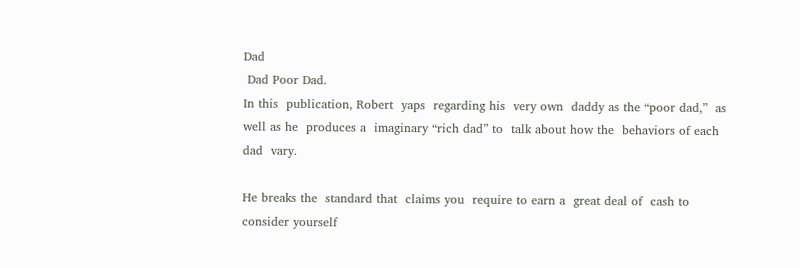Dad
 Dad Poor Dad.
In this  publication, Robert  yaps  regarding his  very own  daddy as the “poor dad,”  as well as he  produces a  imaginary “rich dad” to  talk about how the  behaviors of each dad  vary.

He breaks the  standard that  claims you  require to earn a  great deal of  cash to consider yourself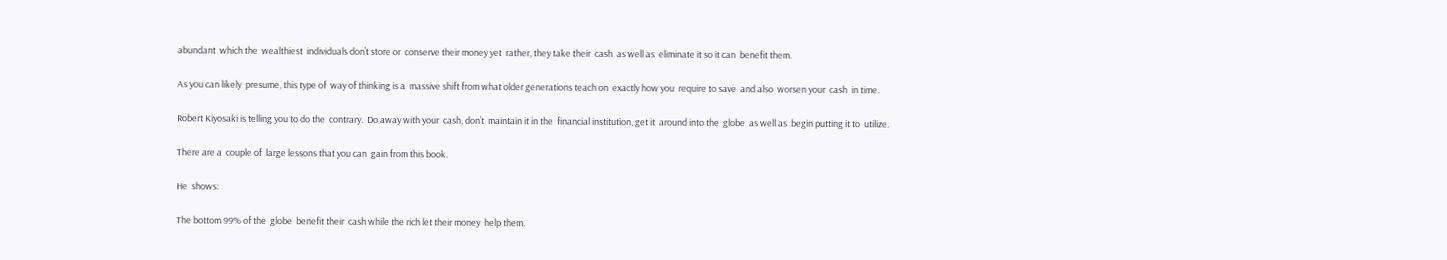abundant  which the  wealthiest  individuals don’t store or  conserve their money yet  rather, they take their  cash  as well as  eliminate it so it can  benefit them.

As you can likely  presume, this type of  way of thinking is a  massive shift from what older generations teach on  exactly how you  require to save  and also  worsen your  cash  in time.

Robert Kiyosaki is telling you to do the  contrary.  Do away with your  cash, don’t  maintain it in the  financial institution, get it  around into the  globe  as well as  begin putting it to  utilize.

There are a  couple of  large lessons that you can  gain from this book.

He  shows:

The bottom 99% of the  globe  benefit their  cash while the rich let their money  help them.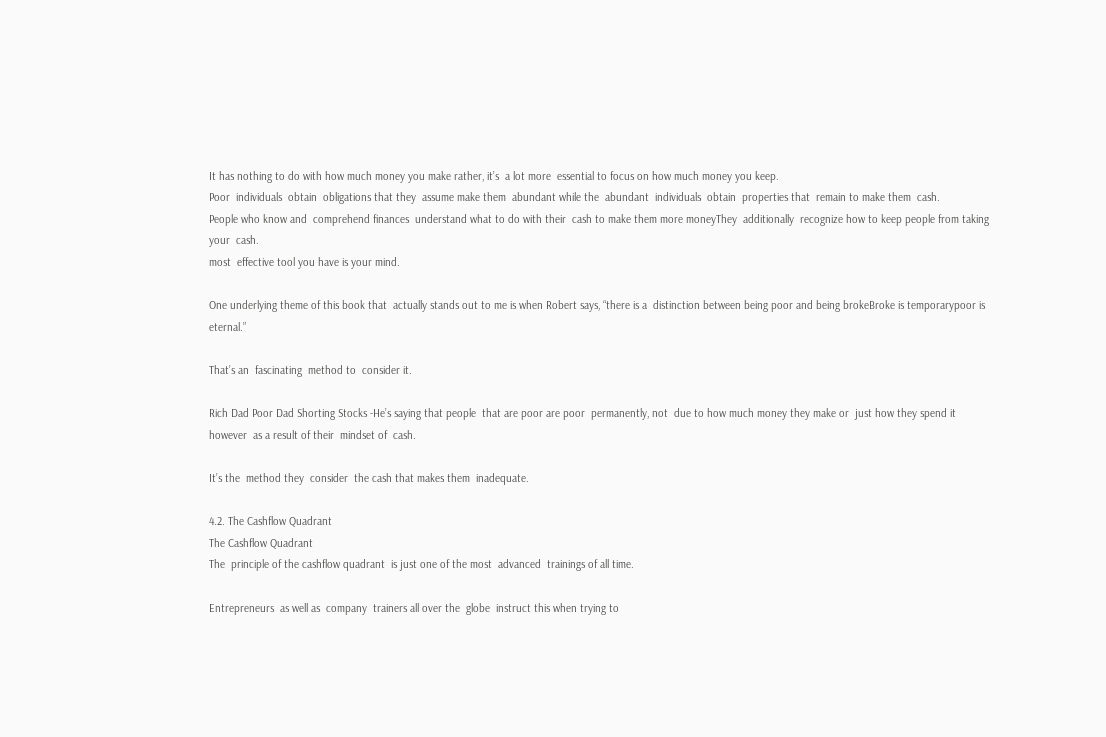It has nothing to do with how much money you make rather, it’s  a lot more  essential to focus on how much money you keep.
Poor  individuals  obtain  obligations that they  assume make them  abundant while the  abundant  individuals  obtain  properties that  remain to make them  cash.
People who know and  comprehend finances  understand what to do with their  cash to make them more moneyThey  additionally  recognize how to keep people from taking your  cash.
most  effective tool you have is your mind.

One underlying theme of this book that  actually stands out to me is when Robert says, “there is a  distinction between being poor and being brokeBroke is temporarypoor is eternal.”

That’s an  fascinating  method to  consider it.

Rich Dad Poor Dad Shorting Stocks -He’s saying that people  that are poor are poor  permanently, not  due to how much money they make or  just how they spend it however  as a result of their  mindset of  cash.

It’s the  method they  consider  the cash that makes them  inadequate.

4.2. The Cashflow Quadrant
The Cashflow Quadrant
The  principle of the cashflow quadrant  is just one of the most  advanced  trainings of all time.

Entrepreneurs  as well as  company  trainers all over the  globe  instruct this when trying to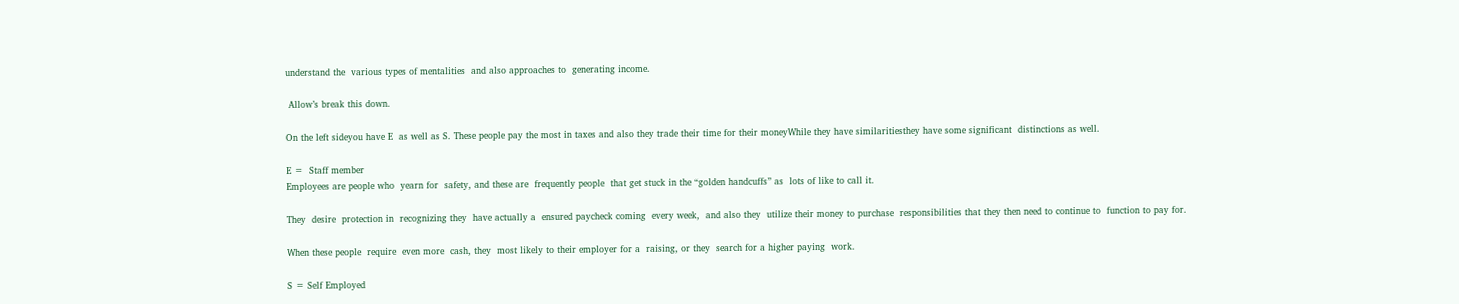understand the  various types of mentalities  and also approaches to  generating income.

 Allow’s break this down.

On the left sideyou have E  as well as S. These people pay the most in taxes and also they trade their time for their moneyWhile they have similaritiesthey have some significant  distinctions as well.

E =  Staff member
Employees are people who  yearn for  safety, and these are  frequently people  that get stuck in the “golden handcuffs” as  lots of like to call it.

They  desire  protection in  recognizing they  have actually a  ensured paycheck coming  every week,  and also they  utilize their money to purchase  responsibilities that they then need to continue to  function to pay for.

When these people  require  even more  cash, they  most likely to their employer for a  raising, or they  search for a higher paying  work.

S = Self Employed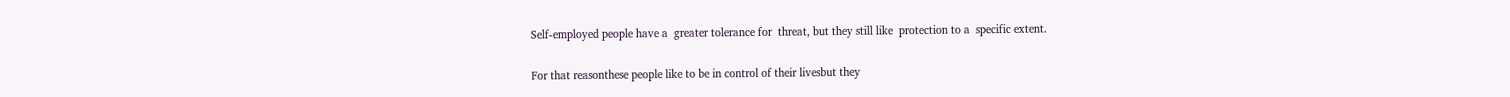Self-employed people have a  greater tolerance for  threat, but they still like  protection to a  specific extent.

For that reasonthese people like to be in control of their livesbut they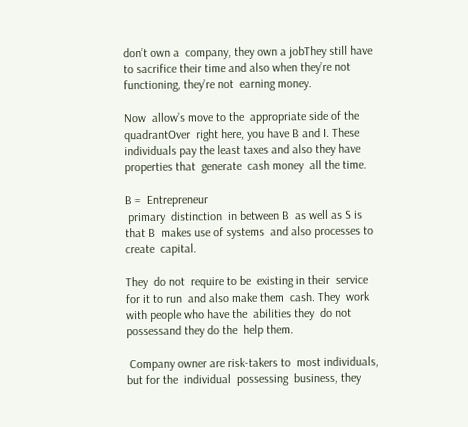don’t own a  company, they own a jobThey still have to sacrifice their time and also when they’re not  functioning, they’re not  earning money.

Now  allow’s move to the  appropriate side of the quadrantOver  right here, you have B and I. These  individuals pay the least taxes and also they have  properties that  generate  cash money  all the time.

B =  Entrepreneur
 primary  distinction  in between B  as well as S is that B  makes use of systems  and also processes to  create  capital.

They  do not  require to be  existing in their  service for it to run  and also make them  cash. They  work with people who have the  abilities they  do not possessand they do the  help them.

 Company owner are risk-takers to  most individuals, but for the  individual  possessing  business, they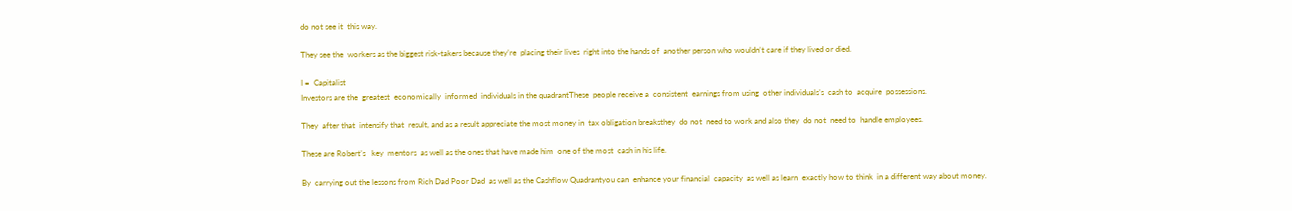do not see it  this way.

They see the  workers as the biggest risk-takers because they’re  placing their lives  right into the hands of  another person who wouldn’t care if they lived or died.

I =  Capitalist
Investors are the  greatest  economically  informed  individuals in the quadrantThese  people receive a  consistent  earnings from using  other individuals’s  cash to  acquire  possessions.

They  after that  intensify that  result, and as a result appreciate the most money in  tax obligation breaksthey  do not  need to work and also they  do not  need to  handle employees.

These are Robert’s   key  mentors  as well as the ones that have made him  one of the most  cash in his life.

By  carrying out the lessons from Rich Dad Poor Dad  as well as the Cashflow Quadrantyou can  enhance your financial  capacity  as well as learn  exactly how to think  in a different way about money.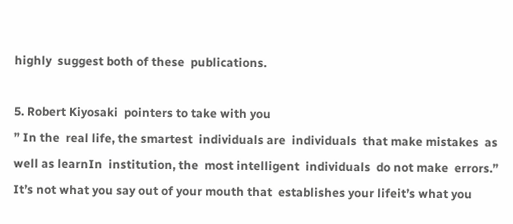highly  suggest both of these  publications.

5. Robert Kiyosaki  pointers to take with you
” In the  real life, the smartest  individuals are  individuals  that make mistakes  as well as learnIn  institution, the  most intelligent  individuals  do not make  errors.”
It’s not what you say out of your mouth that  establishes your lifeit’s what you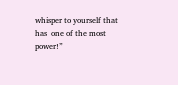whisper to yourself that has  one of the most power!”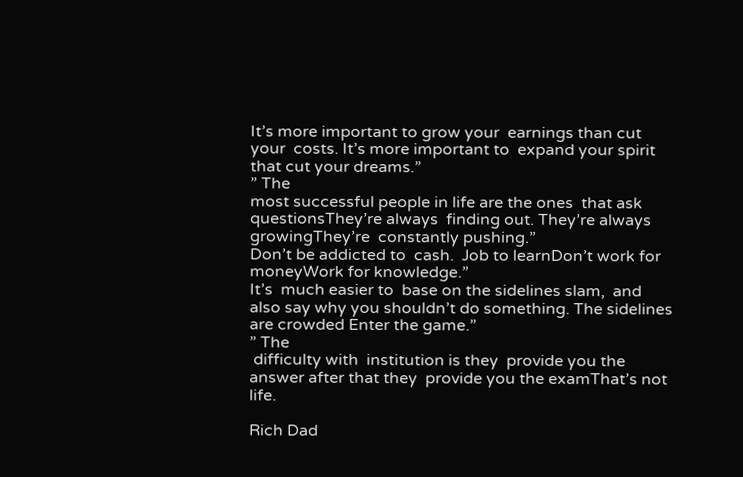It’s more important to grow your  earnings than cut your  costs. It’s more important to  expand your spirit that cut your dreams.”
” The
most successful people in life are the ones  that ask questionsThey’re always  finding out. They’re always growingThey’re  constantly pushing.”
Don’t be addicted to  cash.  Job to learnDon’t work for moneyWork for knowledge.”
It’s  much easier to  base on the sidelines slam,  and also say why you shouldn’t do something. The sidelines are crowded Enter the game.”
” The
 difficulty with  institution is they  provide you the answer after that they  provide you the examThat’s not life.

Rich Dad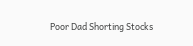Poor Dad Shorting Stocks